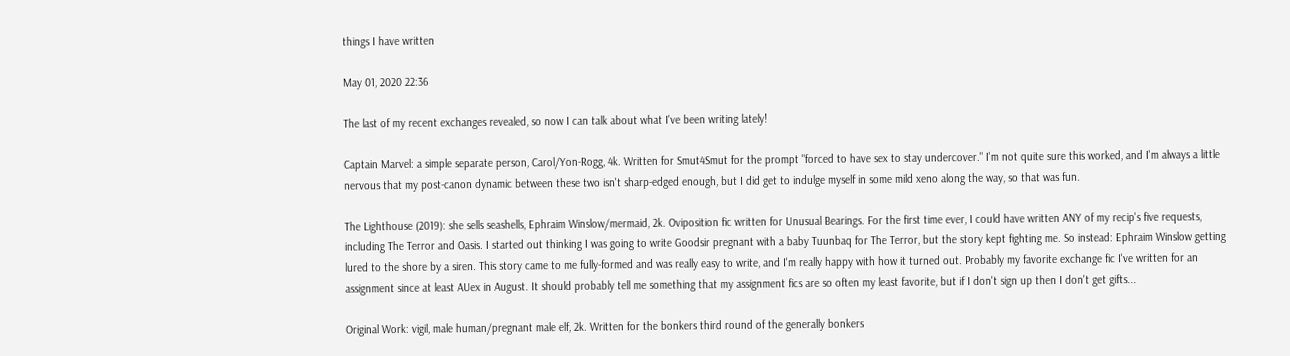things I have written

May 01, 2020 22:36

The last of my recent exchanges revealed, so now I can talk about what I've been writing lately!

Captain Marvel: a simple separate person, Carol/Yon-Rogg, 4k. Written for Smut4Smut for the prompt "forced to have sex to stay undercover." I'm not quite sure this worked, and I'm always a little nervous that my post-canon dynamic between these two isn't sharp-edged enough, but I did get to indulge myself in some mild xeno along the way, so that was fun.

The Lighthouse (2019): she sells seashells, Ephraim Winslow/mermaid, 2k. Oviposition fic written for Unusual Bearings. For the first time ever, I could have written ANY of my recip's five requests, including The Terror and Oasis. I started out thinking I was going to write Goodsir pregnant with a baby Tuunbaq for The Terror, but the story kept fighting me. So instead: Ephraim Winslow getting lured to the shore by a siren. This story came to me fully-formed and was really easy to write, and I'm really happy with how it turned out. Probably my favorite exchange fic I've written for an assignment since at least AUex in August. It should probably tell me something that my assignment fics are so often my least favorite, but if I don't sign up then I don't get gifts...

Original Work: vigil, male human/pregnant male elf, 2k. Written for the bonkers third round of the generally bonkers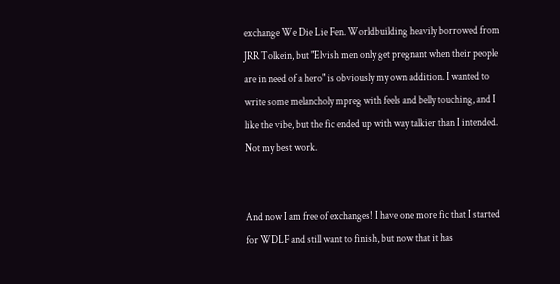exchange We Die Lie Fen. Worldbuilding heavily borrowed from JRR Tolkein, but "Elvish men only get pregnant when their people are in need of a hero" is obviously my own addition. I wanted to write some melancholy mpreg with feels and belly touching, and I like the vibe, but the fic ended up with way talkier than I intended. Not my best work.


And now I am free of exchanges! I have one more fic that I started for WDLF and still want to finish, but now that it has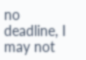no deadline, I may not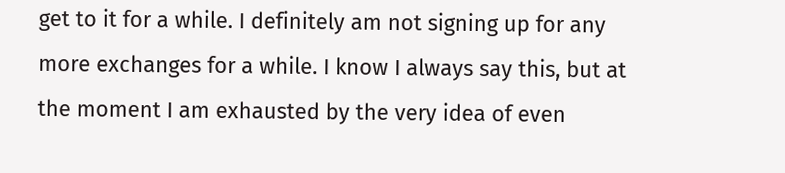get to it for a while. I definitely am not signing up for any more exchanges for a while. I know I always say this, but at the moment I am exhausted by the very idea of even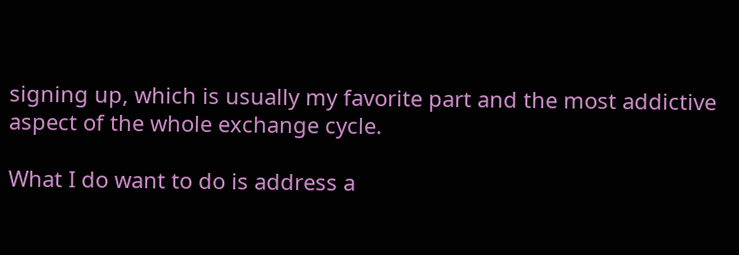signing up, which is usually my favorite part and the most addictive aspect of the whole exchange cycle.

What I do want to do is address a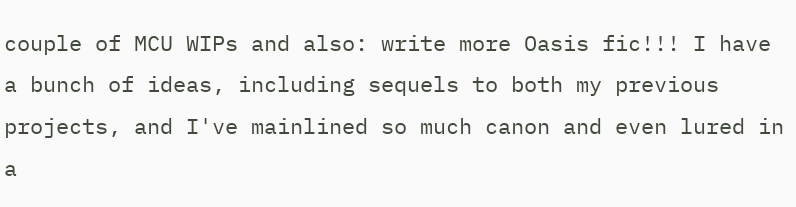couple of MCU WIPs and also: write more Oasis fic!!! I have a bunch of ideas, including sequels to both my previous projects, and I've mainlined so much canon and even lured in a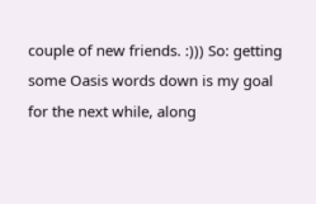couple of new friends. :))) So: getting some Oasis words down is my goal for the next while, along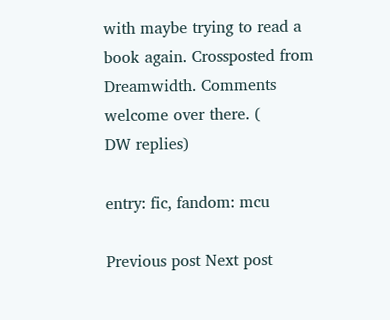with maybe trying to read a book again. Crossposted from Dreamwidth. Comments welcome over there. (
DW replies)

entry: fic, fandom: mcu

Previous post Next post